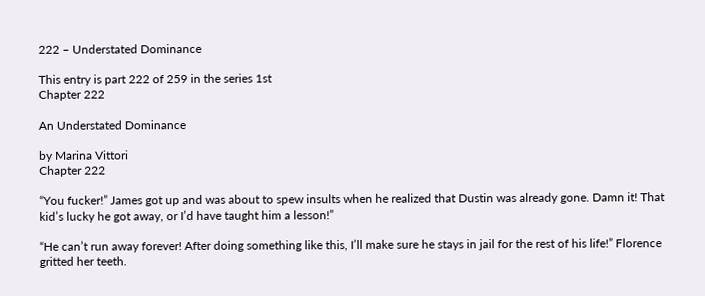222 – Understated Dominance

This entry is part 222 of 259 in the series 1st
Chapter 222

An Understated Dominance

by Marina Vittori
Chapter 222

“You fucker!” James got up and was about to spew insults when he realized that Dustin was already gone. Damn it! That kid’s lucky he got away, or I’d have taught him a lesson!”

“He can’t run away forever! After doing something like this, I’ll make sure he stays in jail for the rest of his life!” Florence gritted her teeth.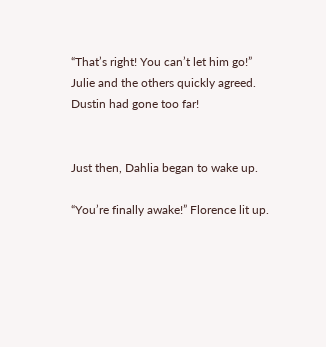“That’s right! You can’t let him go!” Julie and the others quickly agreed. Dustin had gone too far!


Just then, Dahlia began to wake up.

“You’re finally awake!” Florence lit up.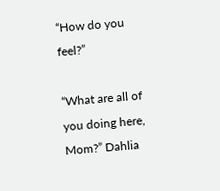“How do you feel?”

“What are all of you doing here, Mom?” Dahlia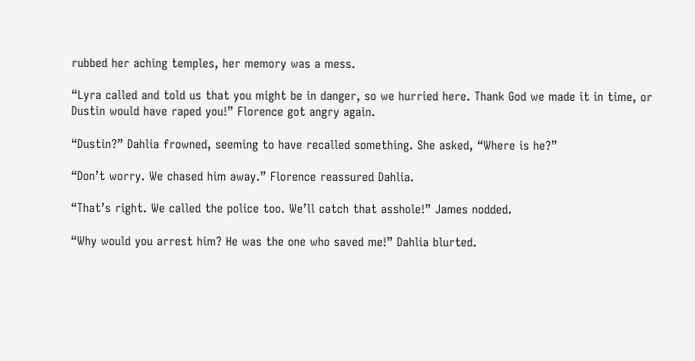rubbed her aching temples, her memory was a mess.

“Lyra called and told us that you might be in danger, so we hurried here. Thank God we made it in time, or Dustin would have raped you!” Florence got angry again.

“Dustin?” Dahlia frowned, seeming to have recalled something. She asked, “Where is he?”

“Don’t worry. We chased him away.” Florence reassured Dahlia.

“That’s right. We called the police too. We’ll catch that asshole!” James nodded.

“Why would you arrest him? He was the one who saved me!” Dahlia blurted.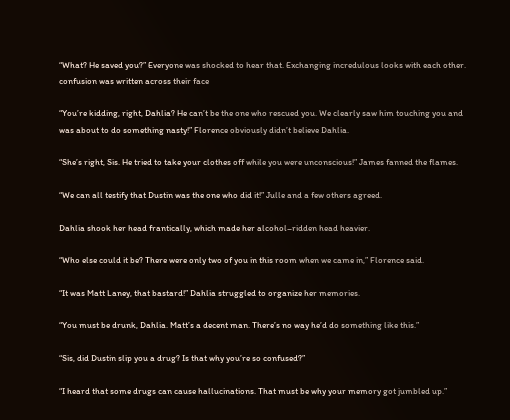“What? He saved you?” Everyone was shocked to hear that. Exchanging incredulous looks with each other. confusion was written across their face

“You’re kidding, right, Dahlia? He can’t be the one who rescued you. We clearly saw him touching you and was about to do something nasty!” Florence obviously didn’t believe Dahlia.

“She’s right, Sis. He tried to take your clothes off while you were unconscious!” James fanned the flames.

“We can all testify that Dustin was the one who did it!” Julle and a few others agreed.

Dahlia shook her head frantically, which made her alcohol–ridden head heavier.

“Who else could it be? There were only two of you in this room when we came in,” Florence said.

“It was Matt Laney, that bastard!” Dahlia struggled to organize her memories.

“You must be drunk, Dahlia. Matt’s a decent man. There’s no way he’d do something like this.”

“Sis, did Dustin slip you a drug? Is that why you’re so confused?”

“I heard that some drugs can cause hallucinations. That must be why your memory got jumbled up.”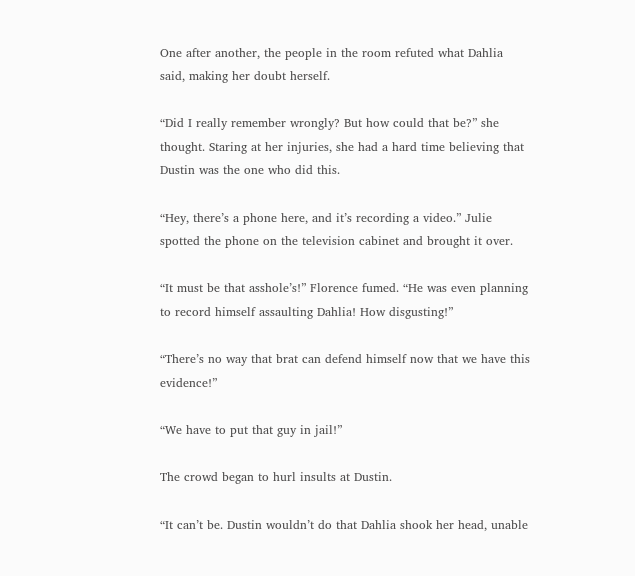One after another, the people in the room refuted what Dahlia said, making her doubt herself.

“Did I really remember wrongly? But how could that be?” she thought. Staring at her injuries, she had a hard time believing that Dustin was the one who did this.

“Hey, there’s a phone here, and it’s recording a video.” Julie spotted the phone on the television cabinet and brought it over.

“It must be that asshole’s!” Florence fumed. “He was even planning to record himself assaulting Dahlia! How disgusting!”

“There’s no way that brat can defend himself now that we have this evidence!”

“We have to put that guy in jail!”

The crowd began to hurl insults at Dustin.

“It can’t be. Dustin wouldn’t do that Dahlia shook her head, unable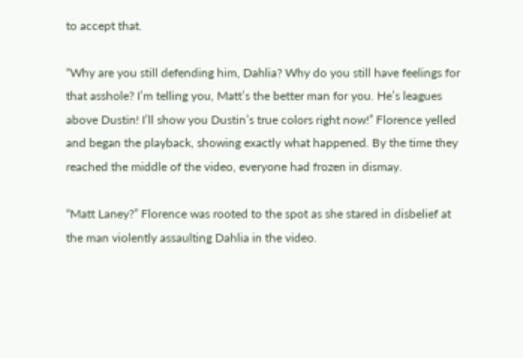to accept that.

“Why are you still defending him, Dahlia? Why do you still have feelings for that asshole? I’m telling you, Matt’s the better man for you. He’s leagues above Dustin! I’ll show you Dustin’s true colors right now!” Florence yelled and began the playback, showing exactly what happened. By the time they reached the middle of the video, everyone had frozen in dismay.

“Matt Laney?” Florence was rooted to the spot as she stared in disbelief at the man violently assaulting Dahlia in the video.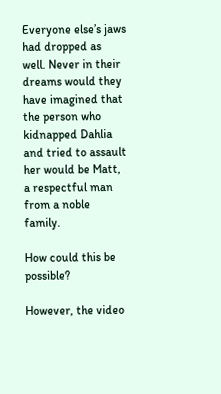Everyone else’s jaws had dropped as well. Never in their dreams would they have imagined that the person who kidnapped Dahlia and tried to assault her would be Matt, a respectful man from a noble family.

How could this be possible?

However, the video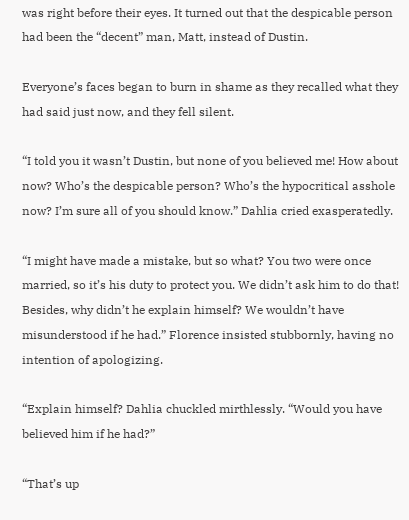was right before their eyes. It turned out that the despicable person had been the “decent” man, Matt, instead of Dustin.

Everyone’s faces began to burn in shame as they recalled what they had said just now, and they fell silent.

“I told you it wasn’t Dustin, but none of you believed me! How about now? Who’s the despicable person? Who’s the hypocritical asshole now? I’m sure all of you should know.” Dahlia cried exasperatedly.

“I might have made a mistake, but so what? You two were once married, so it’s his duty to protect you. We didn’t ask him to do that! Besides, why didn’t he explain himself? We wouldn’t have misunderstood if he had.” Florence insisted stubbornly, having no intention of apologizing.

“Explain himself? Dahlia chuckled mirthlessly. “Would you have believed him if he had?”

“That’s up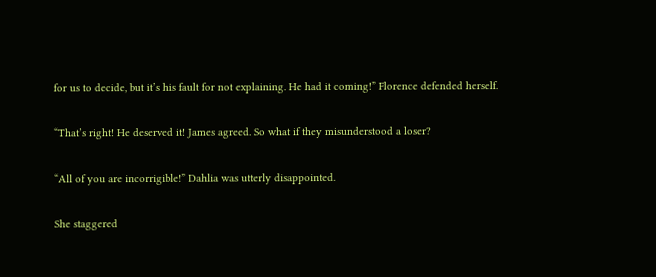for us to decide, but it’s his fault for not explaining. He had it coming!” Florence defended herself.

“That’s right! He deserved it! James agreed. So what if they misunderstood a loser?

“All of you are incorrigible!” Dahlia was utterly disappointed.

She staggered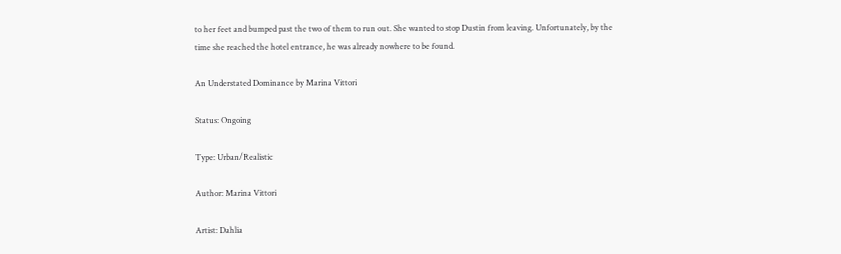to her feet and bumped past the two of them to run out. She wanted to stop Dustin from leaving. Unfortunately, by the time she reached the hotel entrance, he was already nowhere to be found.

An Understated Dominance by Marina Vittori

Status: Ongoing

Type: Urban/Realistic

Author: Marina Vittori

Artist: Dahlia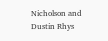Nicholson and Dustin Rhys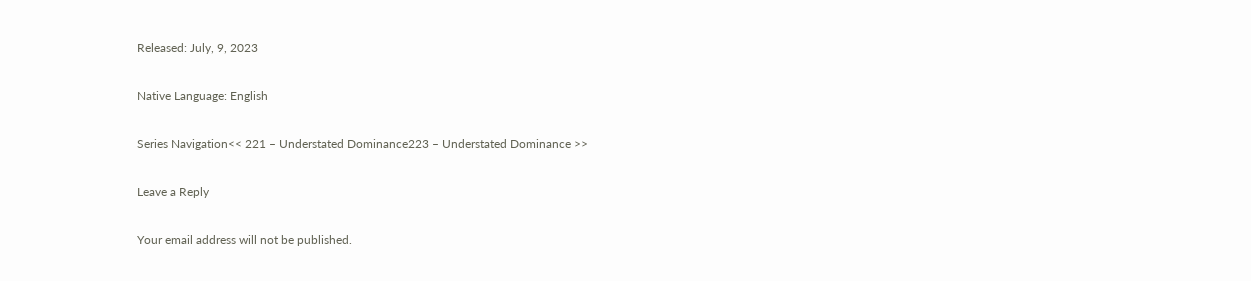Released: July, 9, 2023

Native Language: English

Series Navigation<< 221 – Understated Dominance223 – Understated Dominance >>

Leave a Reply

Your email address will not be published.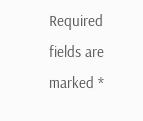Required fields are marked *